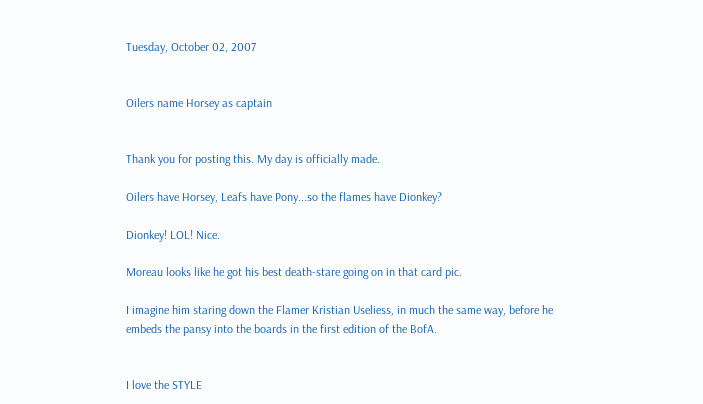Tuesday, October 02, 2007


Oilers name Horsey as captain


Thank you for posting this. My day is officially made.

Oilers have Horsey, Leafs have Pony...so the flames have Dionkey?

Dionkey! LOL! Nice.

Moreau looks like he got his best death-stare going on in that card pic.

I imagine him staring down the Flamer Kristian Useliess, in much the same way, before he embeds the pansy into the boards in the first edition of the BofA.


I love the STYLE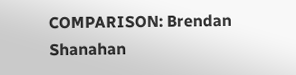COMPARISON: Brendan Shanahan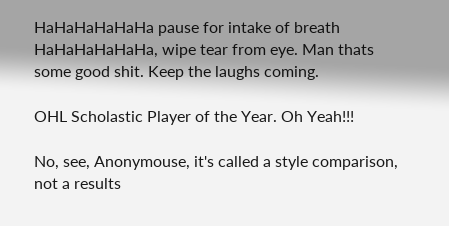HaHaHaHaHaHa pause for intake of breath HaHaHaHaHaHa, wipe tear from eye. Man thats some good shit. Keep the laughs coming.

OHL Scholastic Player of the Year. Oh Yeah!!!

No, see, Anonymouse, it's called a style comparison, not a results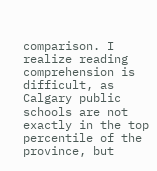comparison. I realize reading comprehension is difficult, as Calgary public schools are not exactly in the top percentile of the province, but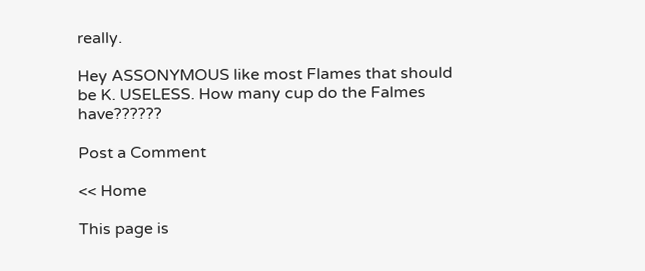really.

Hey ASSONYMOUS like most Flames that should be K. USELESS. How many cup do the Falmes have??????

Post a Comment

<< Home

This page is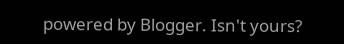powered by Blogger. Isn't yours?